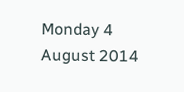Monday 4 August 2014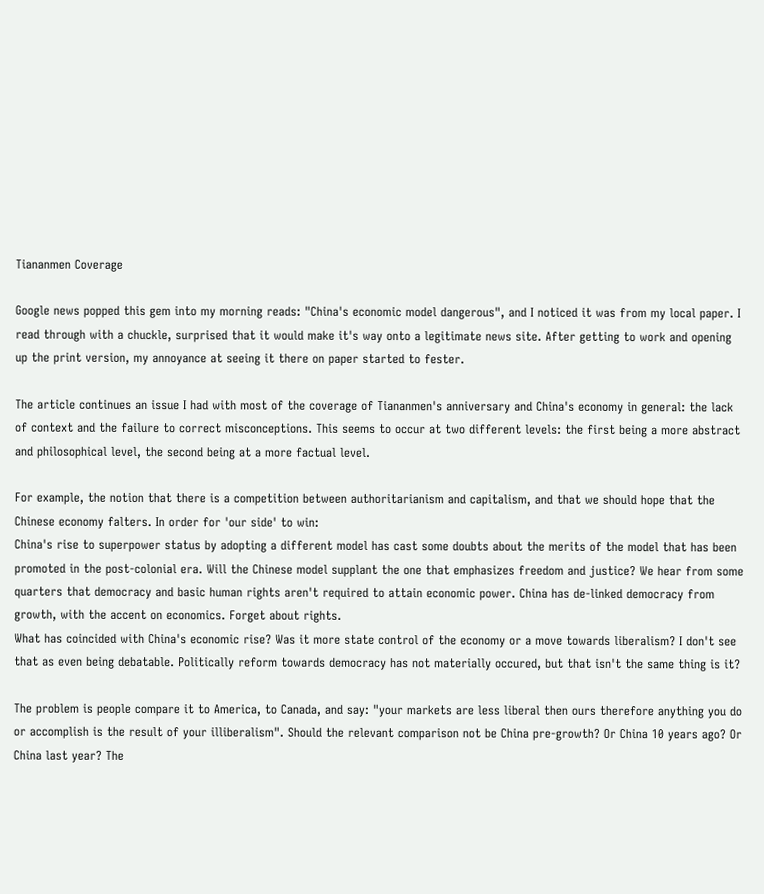Tiananmen Coverage

Google news popped this gem into my morning reads: "China's economic model dangerous", and I noticed it was from my local paper. I read through with a chuckle, surprised that it would make it's way onto a legitimate news site. After getting to work and opening up the print version, my annoyance at seeing it there on paper started to fester.

The article continues an issue I had with most of the coverage of Tiananmen's anniversary and China's economy in general: the lack of context and the failure to correct misconceptions. This seems to occur at two different levels: the first being a more abstract and philosophical level, the second being at a more factual level.

For example, the notion that there is a competition between authoritarianism and capitalism, and that we should hope that the Chinese economy falters. In order for 'our side' to win:
China's rise to superpower status by adopting a different model has cast some doubts about the merits of the model that has been promoted in the post-colonial era. Will the Chinese model supplant the one that emphasizes freedom and justice? We hear from some quarters that democracy and basic human rights aren't required to attain economic power. China has de-linked democracy from growth, with the accent on economics. Forget about rights.
What has coincided with China's economic rise? Was it more state control of the economy or a move towards liberalism? I don't see that as even being debatable. Politically reform towards democracy has not materially occured, but that isn't the same thing is it?

The problem is people compare it to America, to Canada, and say: "your markets are less liberal then ours therefore anything you do or accomplish is the result of your illiberalism". Should the relevant comparison not be China pre-growth? Or China 10 years ago? Or China last year? The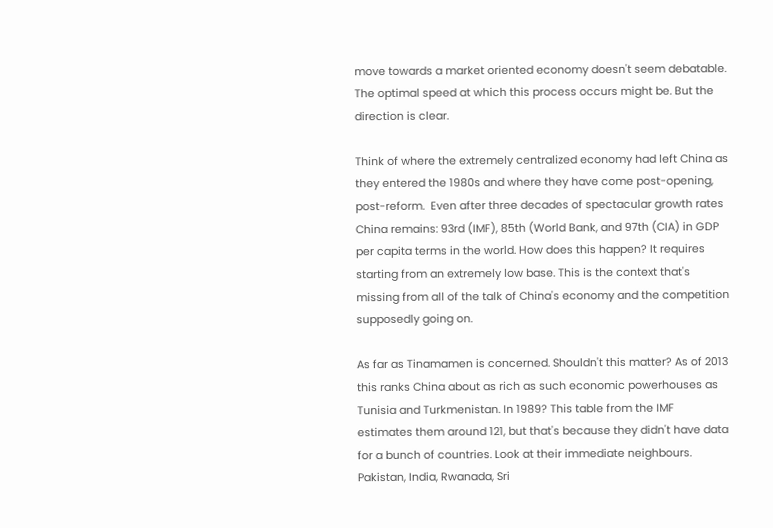move towards a market oriented economy doesn't seem debatable. The optimal speed at which this process occurs might be. But the direction is clear.

Think of where the extremely centralized economy had left China as they entered the 1980s and where they have come post-opening, post-reform.  Even after three decades of spectacular growth rates China remains: 93rd (IMF), 85th (World Bank, and 97th (CIA) in GDP per capita terms in the world. How does this happen? It requires starting from an extremely low base. This is the context that's missing from all of the talk of China's economy and the competition supposedly going on.

As far as Tinamamen is concerned. Shouldn't this matter? As of 2013 this ranks China about as rich as such economic powerhouses as Tunisia and Turkmenistan. In 1989? This table from the IMF estimates them around 121, but that's because they didn't have data for a bunch of countries. Look at their immediate neighbours. Pakistan, India, Rwanada, Sri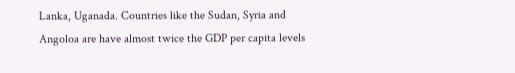Lanka, Uganada. Countries like the Sudan, Syria and Angoloa are have almost twice the GDP per capita levels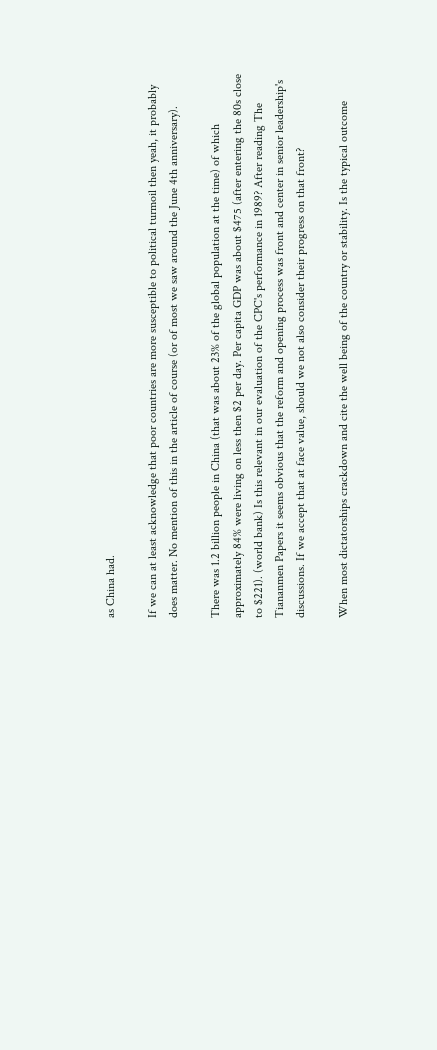as China had.

If we can at least acknowledge that poor countries are more susceptible to political turmoil then yeah, it probably does matter. No mention of this in the article of course (or of most we saw around the June 4th anniversary).

There was 1.2 billion people in China (that was about 23% of the global population at the time) of which approximately 84% were living on less then $2 per day. Per capita GDP was about $475 (after entering the 80s close to $221). (world bank) Is this relevant in our evaluation of the CPC's performance in 1989? After reading The Tiananmen Papers it seems obvious that the reform and opening process was front and center in senior leadership's discussions. If we accept that at face value, should we not also consider their progress on that front?

When most dictatorships crackdown and cite the well being of the country or stability. Is the typical outcome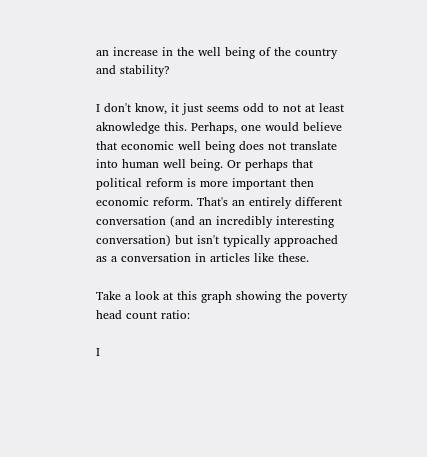an increase in the well being of the country and stability?

I don't know, it just seems odd to not at least aknowledge this. Perhaps, one would believe that economic well being does not translate into human well being. Or perhaps that political reform is more important then economic reform. That's an entirely different conversation (and an incredibly interesting conversation) but isn't typically approached as a conversation in articles like these.

Take a look at this graph showing the poverty head count ratio:

I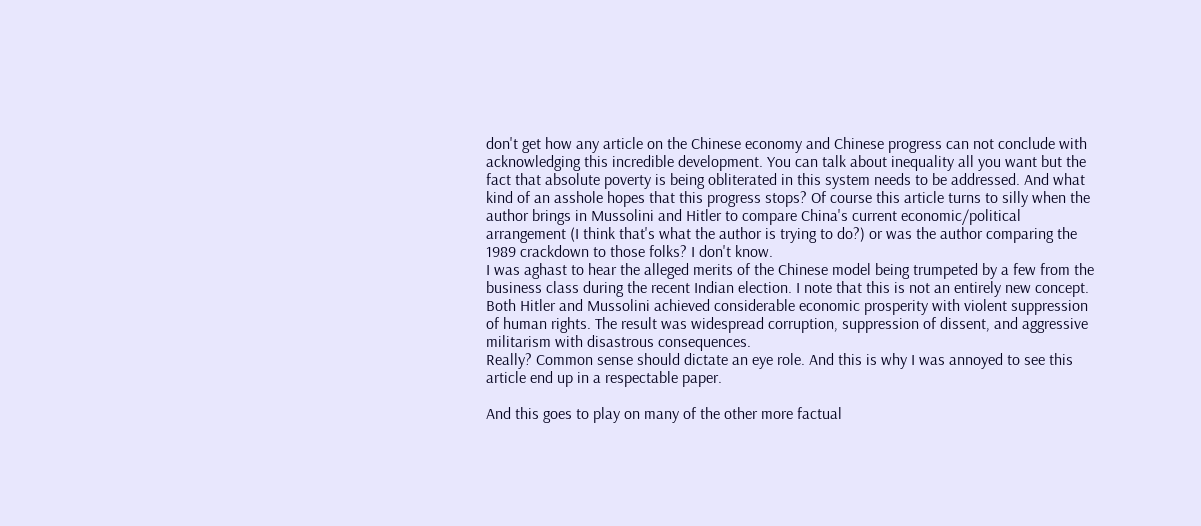don't get how any article on the Chinese economy and Chinese progress can not conclude with acknowledging this incredible development. You can talk about inequality all you want but the fact that absolute poverty is being obliterated in this system needs to be addressed. And what kind of an asshole hopes that this progress stops? Of course this article turns to silly when the author brings in Mussolini and Hitler to compare China's current economic/political arrangement (I think that's what the author is trying to do?) or was the author comparing the 1989 crackdown to those folks? I don't know.
I was aghast to hear the alleged merits of the Chinese model being trumpeted by a few from the business class during the recent Indian election. I note that this is not an entirely new concept. Both Hitler and Mussolini achieved considerable economic prosperity with violent suppression of human rights. The result was widespread corruption, suppression of dissent, and aggressive militarism with disastrous consequences.
Really? Common sense should dictate an eye role. And this is why I was annoyed to see this article end up in a respectable paper.

And this goes to play on many of the other more factual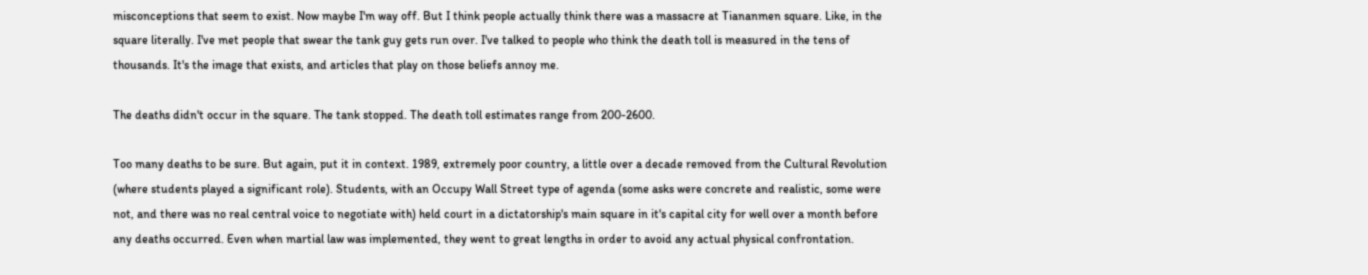misconceptions that seem to exist. Now maybe I'm way off. But I think people actually think there was a massacre at Tiananmen square. Like, in the square literally. I've met people that swear the tank guy gets run over. I've talked to people who think the death toll is measured in the tens of thousands. It's the image that exists, and articles that play on those beliefs annoy me.

The deaths didn't occur in the square. The tank stopped. The death toll estimates range from 200-2600.

Too many deaths to be sure. But again, put it in context. 1989, extremely poor country, a little over a decade removed from the Cultural Revolution (where students played a significant role). Students, with an Occupy Wall Street type of agenda (some asks were concrete and realistic, some were not, and there was no real central voice to negotiate with) held court in a dictatorship's main square in it's capital city for well over a month before any deaths occurred. Even when martial law was implemented, they went to great lengths in order to avoid any actual physical confrontation.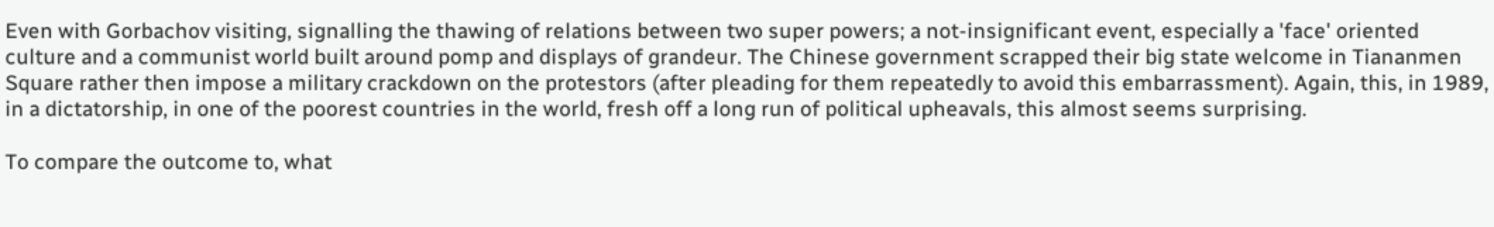Even with Gorbachov visiting, signalling the thawing of relations between two super powers; a not-insignificant event, especially a 'face' oriented culture and a communist world built around pomp and displays of grandeur. The Chinese government scrapped their big state welcome in Tiananmen Square rather then impose a military crackdown on the protestors (after pleading for them repeatedly to avoid this embarrassment). Again, this, in 1989, in a dictatorship, in one of the poorest countries in the world, fresh off a long run of political upheavals, this almost seems surprising.

To compare the outcome to, what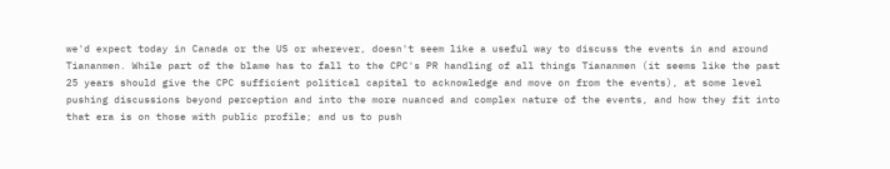we'd expect today in Canada or the US or wherever, doesn't seem like a useful way to discuss the events in and around Tiananmen. While part of the blame has to fall to the CPC's PR handling of all things Tiananmen (it seems like the past 25 years should give the CPC sufficient political capital to acknowledge and move on from the events), at some level pushing discussions beyond perception and into the more nuanced and complex nature of the events, and how they fit into that era is on those with public profile; and us to push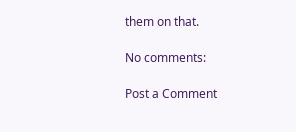them on that.

No comments:

Post a Comment